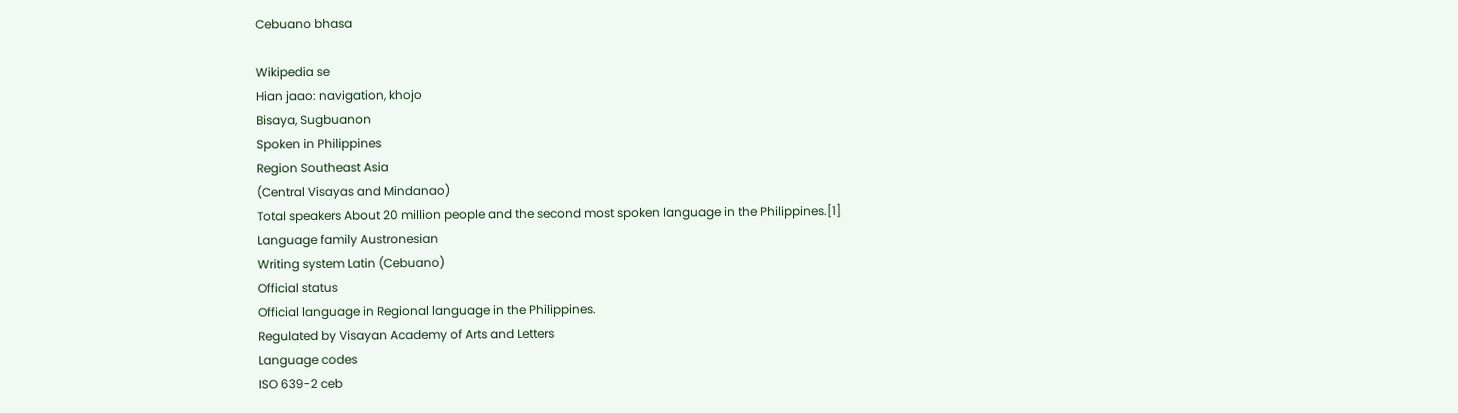Cebuano bhasa

Wikipedia se
Hian jaao: navigation, khojo
Bisaya, Sugbuanon
Spoken in Philippines
Region Southeast Asia
(Central Visayas and Mindanao)
Total speakers About 20 million people and the second most spoken language in the Philippines.[1]
Language family Austronesian
Writing system Latin (Cebuano)
Official status
Official language in Regional language in the Philippines.
Regulated by Visayan Academy of Arts and Letters
Language codes
ISO 639-2 ceb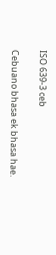ISO 639-3 ceb

Cebuano bhasa ek bhasa hae.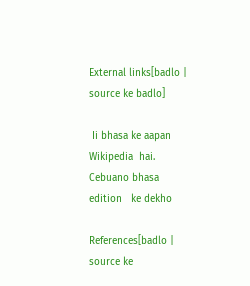External links[badlo | source ke badlo]

 Ii bhasa ke aapan Wikipedia  hai.
Cebuano bhasa edition   ke dekho

References[badlo | source ke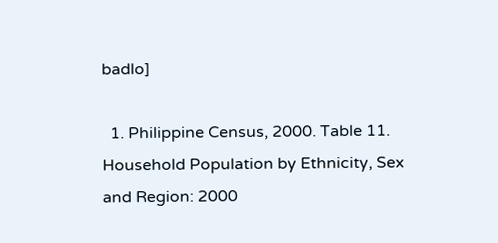badlo]

  1. Philippine Census, 2000. Table 11. Household Population by Ethnicity, Sex and Region: 2000